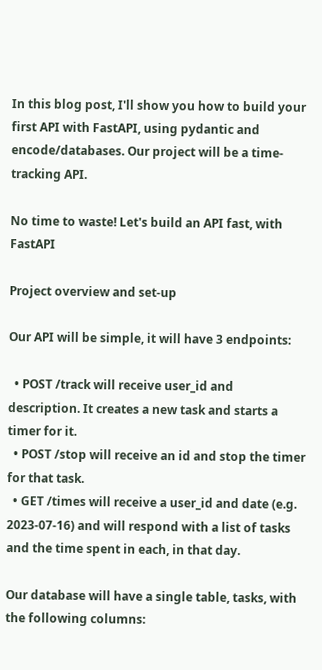In this blog post, I'll show you how to build your first API with FastAPI, using pydantic and encode/databases. Our project will be a time-tracking API.

No time to waste! Let's build an API fast, with FastAPI

Project overview and set-up

Our API will be simple, it will have 3 endpoints:

  • POST /track will receive user_id and description. It creates a new task and starts a timer for it.
  • POST /stop will receive an id and stop the timer for that task.
  • GET /times will receive a user_id and date (e.g. 2023-07-16) and will respond with a list of tasks and the time spent in each, in that day.

Our database will have a single table, tasks, with the following columns: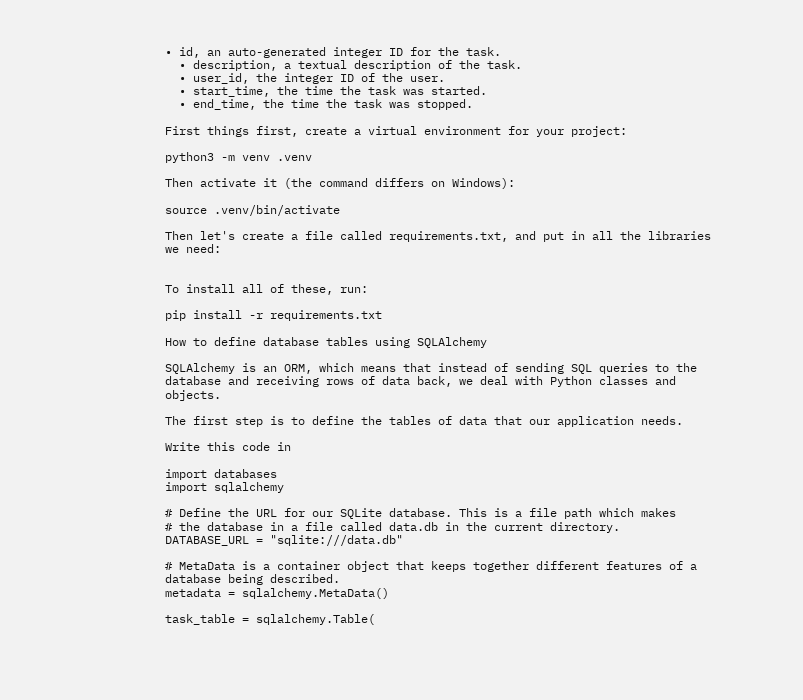• id, an auto-generated integer ID for the task.
  • description, a textual description of the task.
  • user_id, the integer ID of the user.
  • start_time, the time the task was started.
  • end_time, the time the task was stopped.

First things first, create a virtual environment for your project:

python3 -m venv .venv

Then activate it (the command differs on Windows):

source .venv/bin/activate

Then let's create a file called requirements.txt, and put in all the libraries we need:


To install all of these, run:

pip install -r requirements.txt

How to define database tables using SQLAlchemy

SQLAlchemy is an ORM, which means that instead of sending SQL queries to the database and receiving rows of data back, we deal with Python classes and objects.

The first step is to define the tables of data that our application needs.

Write this code in

import databases
import sqlalchemy

# Define the URL for our SQLite database. This is a file path which makes
# the database in a file called data.db in the current directory.
DATABASE_URL = "sqlite:///data.db"

# MetaData is a container object that keeps together different features of a database being described.
metadata = sqlalchemy.MetaData()

task_table = sqlalchemy.Table(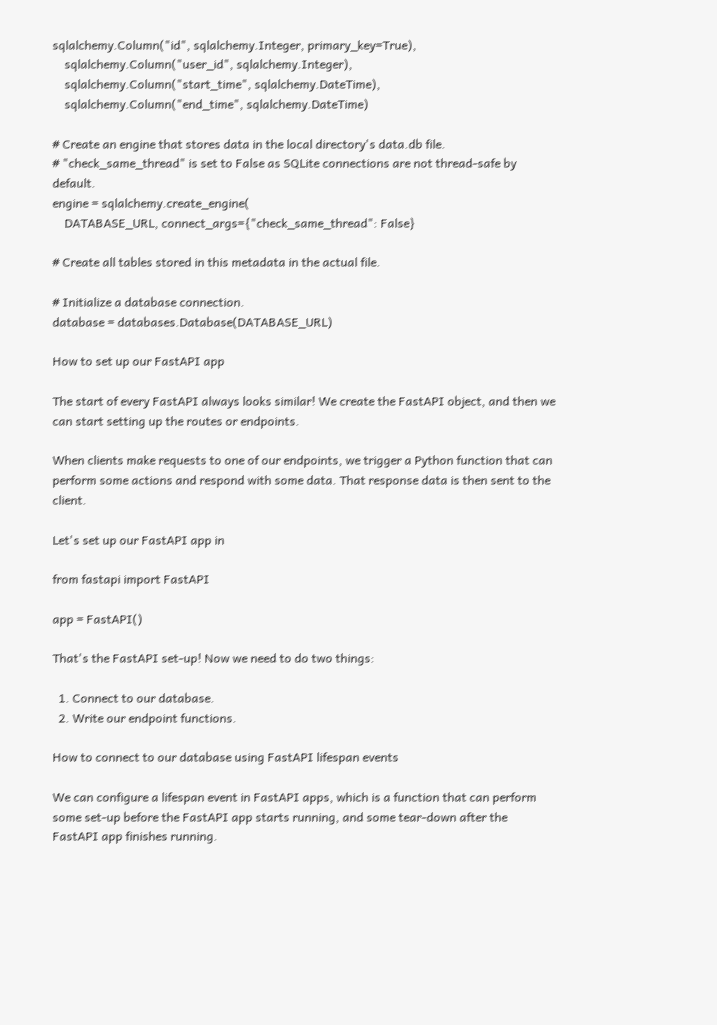sqlalchemy.Column("id", sqlalchemy.Integer, primary_key=True),
    sqlalchemy.Column("user_id", sqlalchemy.Integer),
    sqlalchemy.Column("start_time", sqlalchemy.DateTime),
    sqlalchemy.Column("end_time", sqlalchemy.DateTime)

# Create an engine that stores data in the local directory's data.db file.
# "check_same_thread" is set to False as SQLite connections are not thread-safe by default.
engine = sqlalchemy.create_engine(
    DATABASE_URL, connect_args={"check_same_thread": False}

# Create all tables stored in this metadata in the actual file.

# Initialize a database connection.
database = databases.Database(DATABASE_URL)

How to set up our FastAPI app

The start of every FastAPI always looks similar! We create the FastAPI object, and then we can start setting up the routes or endpoints.

When clients make requests to one of our endpoints, we trigger a Python function that can perform some actions and respond with some data. That response data is then sent to the client.

Let's set up our FastAPI app in

from fastapi import FastAPI

app = FastAPI()

That's the FastAPI set-up! Now we need to do two things:

  1. Connect to our database.
  2. Write our endpoint functions.

How to connect to our database using FastAPI lifespan events

We can configure a lifespan event in FastAPI apps, which is a function that can perform some set-up before the FastAPI app starts running, and some tear-down after the FastAPI app finishes running.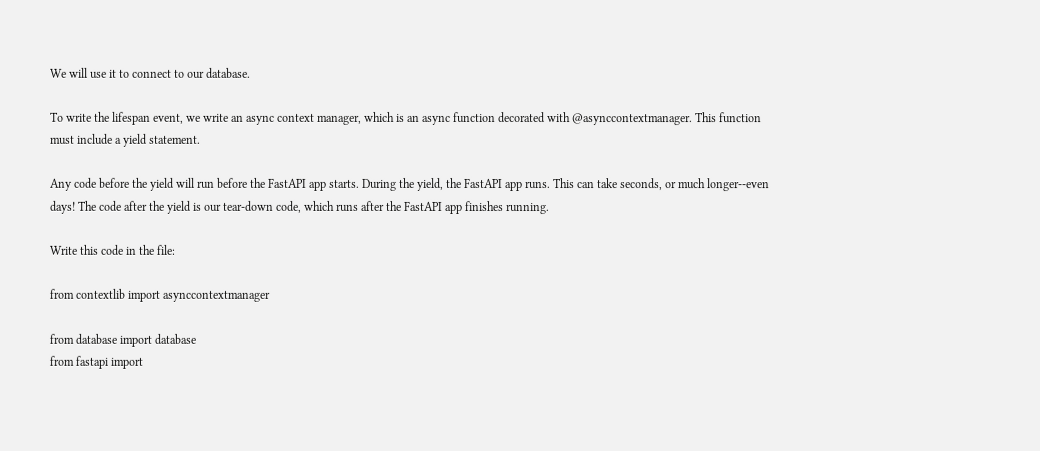We will use it to connect to our database.

To write the lifespan event, we write an async context manager, which is an async function decorated with @asynccontextmanager. This function must include a yield statement.

Any code before the yield will run before the FastAPI app starts. During the yield, the FastAPI app runs. This can take seconds, or much longer--even days! The code after the yield is our tear-down code, which runs after the FastAPI app finishes running.

Write this code in the file:

from contextlib import asynccontextmanager

from database import database
from fastapi import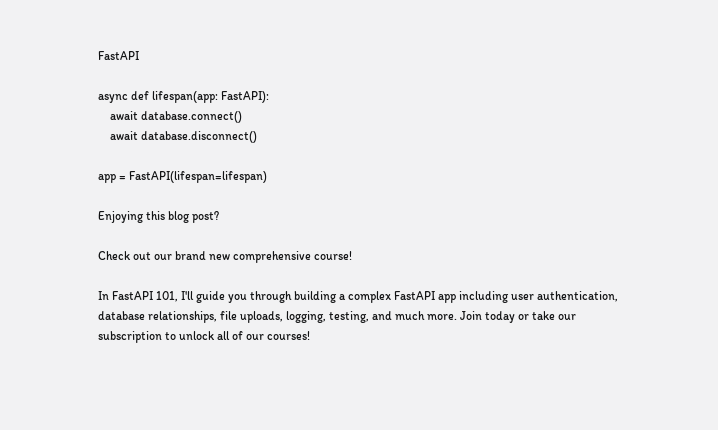FastAPI

async def lifespan(app: FastAPI):
    await database.connect()
    await database.disconnect()

app = FastAPI(lifespan=lifespan)

Enjoying this blog post?

Check out our brand new comprehensive course!

In FastAPI 101, I'll guide you through building a complex FastAPI app including user authentication, database relationships, file uploads, logging, testing, and much more. Join today or take our subscription to unlock all of our courses!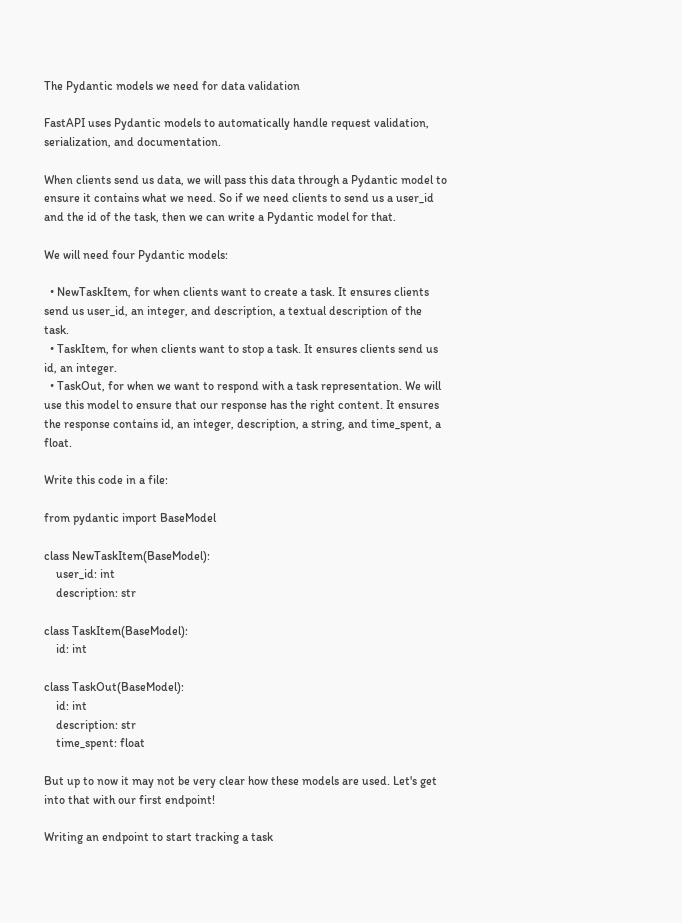The Pydantic models we need for data validation

FastAPI uses Pydantic models to automatically handle request validation, serialization, and documentation.

When clients send us data, we will pass this data through a Pydantic model to ensure it contains what we need. So if we need clients to send us a user_id and the id of the task, then we can write a Pydantic model for that.

We will need four Pydantic models:

  • NewTaskItem, for when clients want to create a task. It ensures clients send us user_id, an integer, and description, a textual description of the task.
  • TaskItem, for when clients want to stop a task. It ensures clients send us id, an integer.
  • TaskOut, for when we want to respond with a task representation. We will use this model to ensure that our response has the right content. It ensures the response contains id, an integer, description, a string, and time_spent, a float.

Write this code in a file:

from pydantic import BaseModel

class NewTaskItem(BaseModel):
    user_id: int
    description: str

class TaskItem(BaseModel):
    id: int

class TaskOut(BaseModel):
    id: int
    description: str
    time_spent: float

But up to now it may not be very clear how these models are used. Let's get into that with our first endpoint!

Writing an endpoint to start tracking a task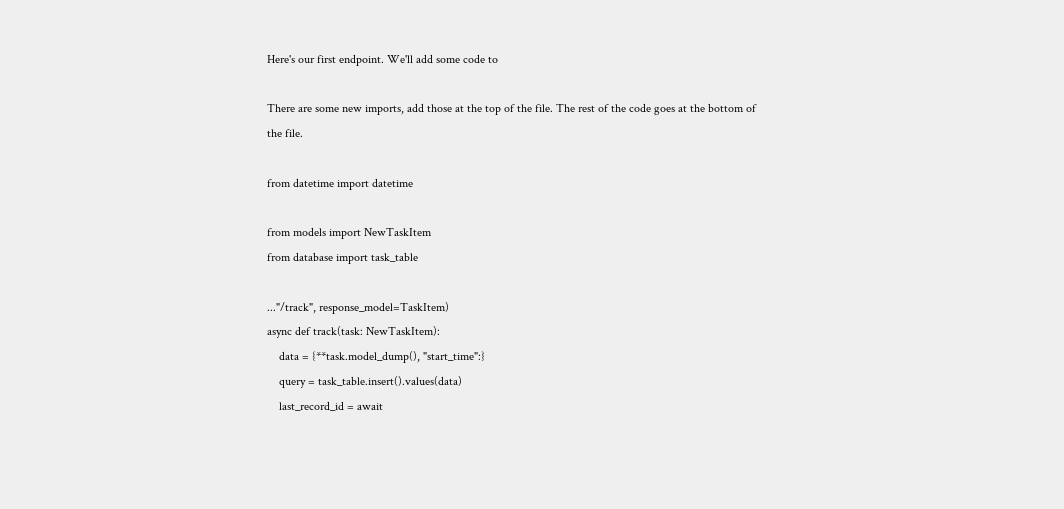Here's our first endpoint. We'll add some code to

There are some new imports, add those at the top of the file. The rest of the code goes at the bottom of the file.

from datetime import datetime

from models import NewTaskItem
from database import task_table

..."/track", response_model=TaskItem)
async def track(task: NewTaskItem):
    data = {**task.model_dump(), "start_time":}
    query = task_table.insert().values(data)
    last_record_id = await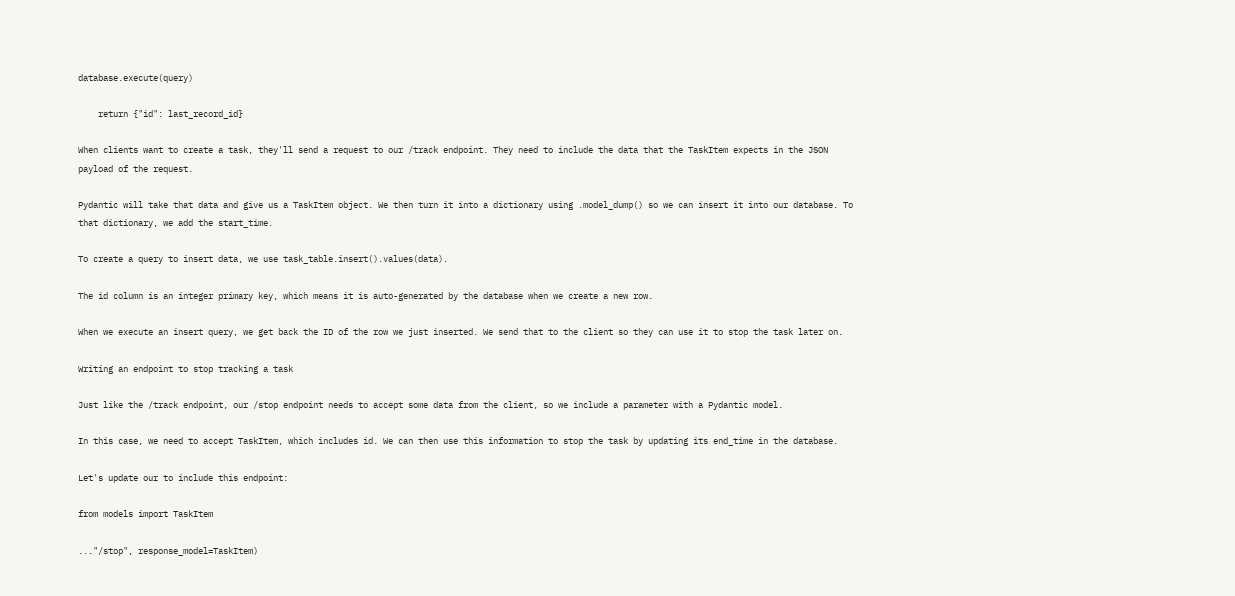database.execute(query)

    return {"id": last_record_id}

When clients want to create a task, they'll send a request to our /track endpoint. They need to include the data that the TaskItem expects in the JSON payload of the request.

Pydantic will take that data and give us a TaskItem object. We then turn it into a dictionary using .model_dump() so we can insert it into our database. To that dictionary, we add the start_time.

To create a query to insert data, we use task_table.insert().values(data).

The id column is an integer primary key, which means it is auto-generated by the database when we create a new row.

When we execute an insert query, we get back the ID of the row we just inserted. We send that to the client so they can use it to stop the task later on.

Writing an endpoint to stop tracking a task

Just like the /track endpoint, our /stop endpoint needs to accept some data from the client, so we include a parameter with a Pydantic model.

In this case, we need to accept TaskItem, which includes id. We can then use this information to stop the task by updating its end_time in the database.

Let's update our to include this endpoint:

from models import TaskItem

..."/stop", response_model=TaskItem)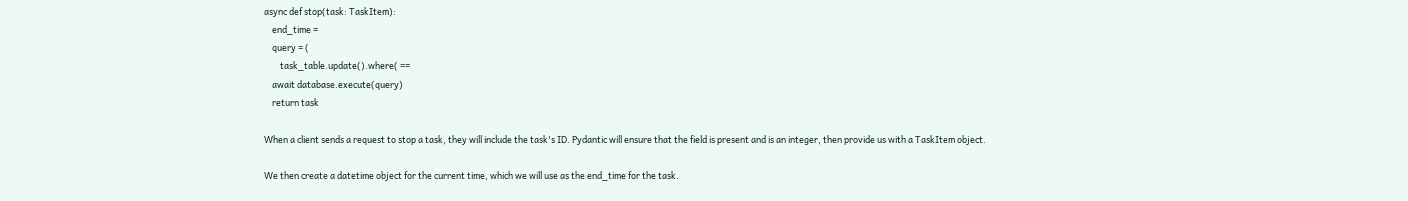async def stop(task: TaskItem):
    end_time =
    query = (
        task_table.update().where( ==
    await database.execute(query)
    return task

When a client sends a request to stop a task, they will include the task's ID. Pydantic will ensure that the field is present and is an integer, then provide us with a TaskItem object.

We then create a datetime object for the current time, which we will use as the end_time for the task.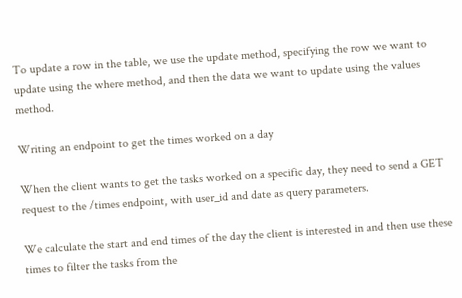To update a row in the table, we use the update method, specifying the row we want to update using the where method, and then the data we want to update using the values method.

Writing an endpoint to get the times worked on a day

When the client wants to get the tasks worked on a specific day, they need to send a GET request to the /times endpoint, with user_id and date as query parameters.

We calculate the start and end times of the day the client is interested in and then use these times to filter the tasks from the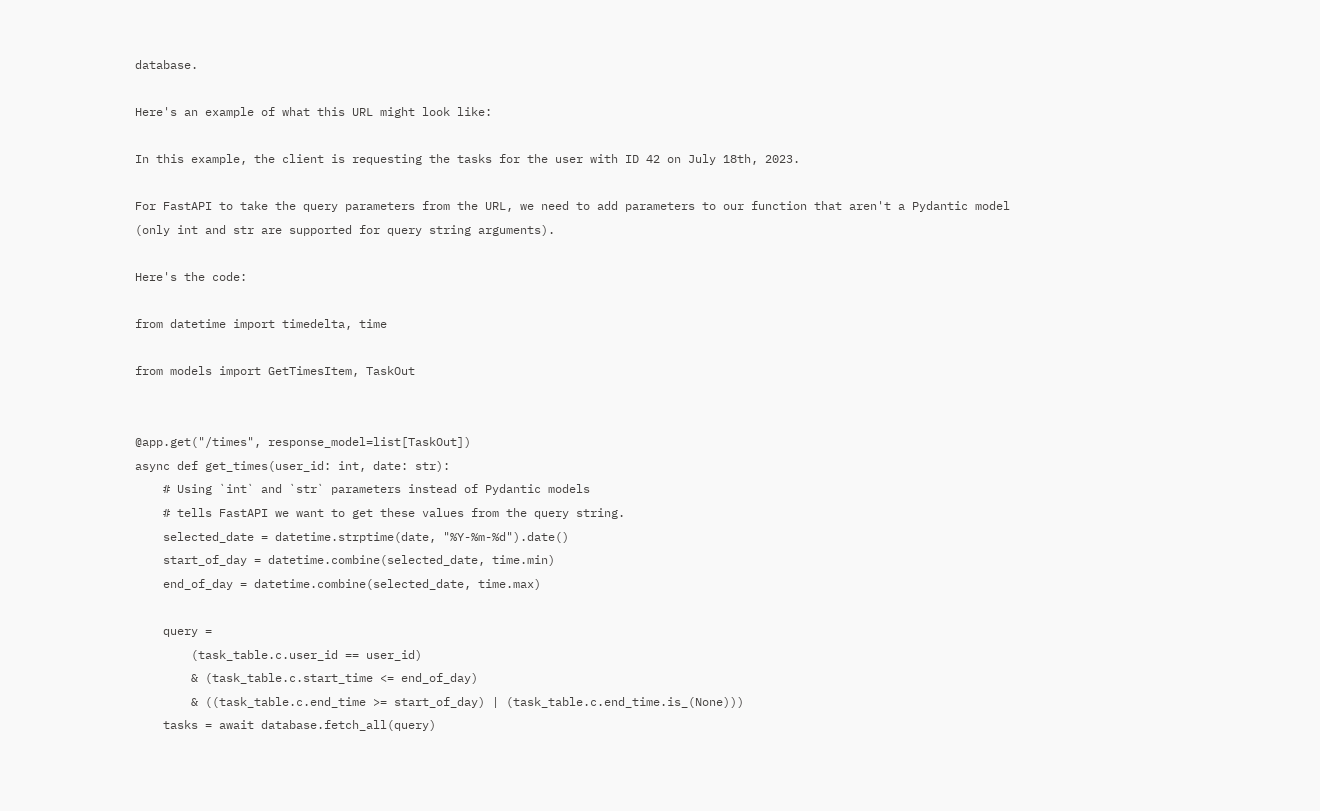database.

Here's an example of what this URL might look like:

In this example, the client is requesting the tasks for the user with ID 42 on July 18th, 2023.

For FastAPI to take the query parameters from the URL, we need to add parameters to our function that aren't a Pydantic model (only int and str are supported for query string arguments).

Here's the code:

from datetime import timedelta, time

from models import GetTimesItem, TaskOut


@app.get("/times", response_model=list[TaskOut])
async def get_times(user_id: int, date: str):
    # Using `int` and `str` parameters instead of Pydantic models
    # tells FastAPI we want to get these values from the query string.
    selected_date = datetime.strptime(date, "%Y-%m-%d").date()
    start_of_day = datetime.combine(selected_date, time.min)
    end_of_day = datetime.combine(selected_date, time.max)

    query =
        (task_table.c.user_id == user_id)
        & (task_table.c.start_time <= end_of_day)
        & ((task_table.c.end_time >= start_of_day) | (task_table.c.end_time.is_(None)))
    tasks = await database.fetch_all(query)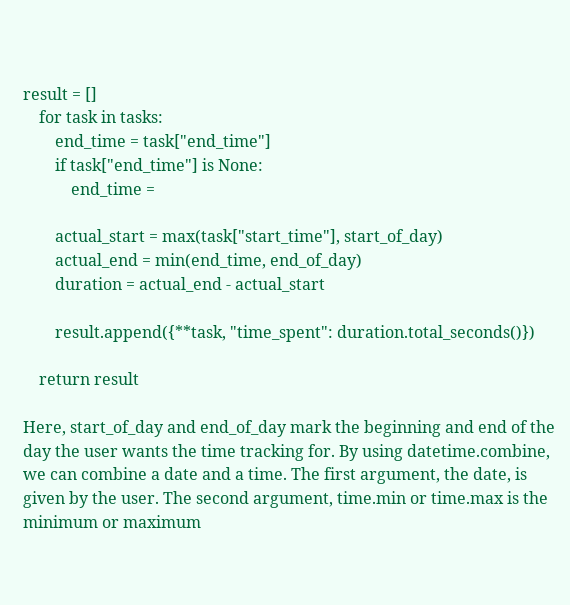result = []
    for task in tasks:
        end_time = task["end_time"]
        if task["end_time"] is None:
            end_time =

        actual_start = max(task["start_time"], start_of_day)
        actual_end = min(end_time, end_of_day)
        duration = actual_end - actual_start

        result.append({**task, "time_spent": duration.total_seconds()})

    return result

Here, start_of_day and end_of_day mark the beginning and end of the day the user wants the time tracking for. By using datetime.combine, we can combine a date and a time. The first argument, the date, is given by the user. The second argument, time.min or time.max is the minimum or maximum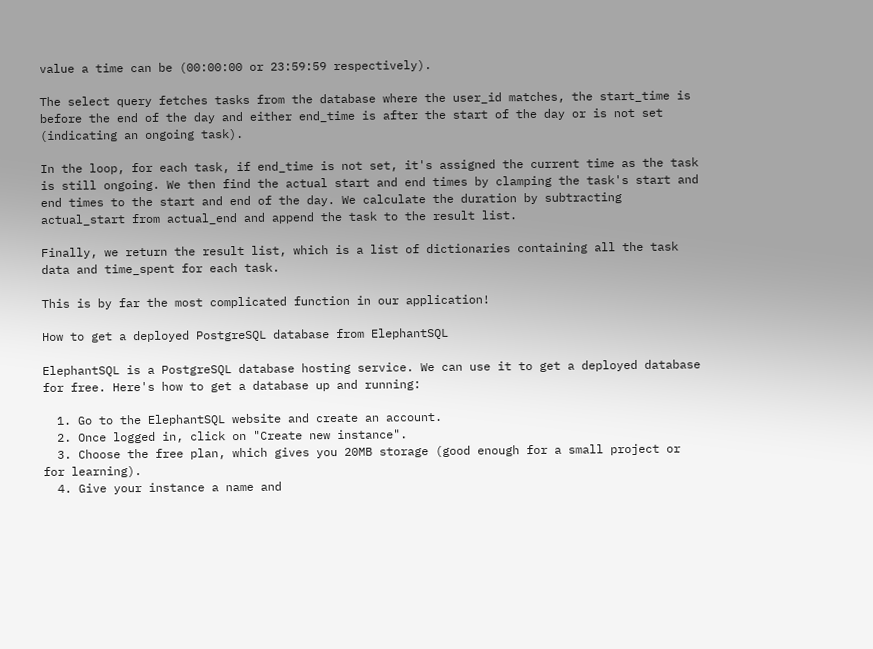value a time can be (00:00:00 or 23:59:59 respectively).

The select query fetches tasks from the database where the user_id matches, the start_time is before the end of the day and either end_time is after the start of the day or is not set (indicating an ongoing task).

In the loop, for each task, if end_time is not set, it's assigned the current time as the task is still ongoing. We then find the actual start and end times by clamping the task's start and end times to the start and end of the day. We calculate the duration by subtracting actual_start from actual_end and append the task to the result list.

Finally, we return the result list, which is a list of dictionaries containing all the task data and time_spent for each task.

This is by far the most complicated function in our application!

How to get a deployed PostgreSQL database from ElephantSQL

ElephantSQL is a PostgreSQL database hosting service. We can use it to get a deployed database for free. Here's how to get a database up and running:

  1. Go to the ElephantSQL website and create an account.
  2. Once logged in, click on "Create new instance".
  3. Choose the free plan, which gives you 20MB storage (good enough for a small project or for learning).
  4. Give your instance a name and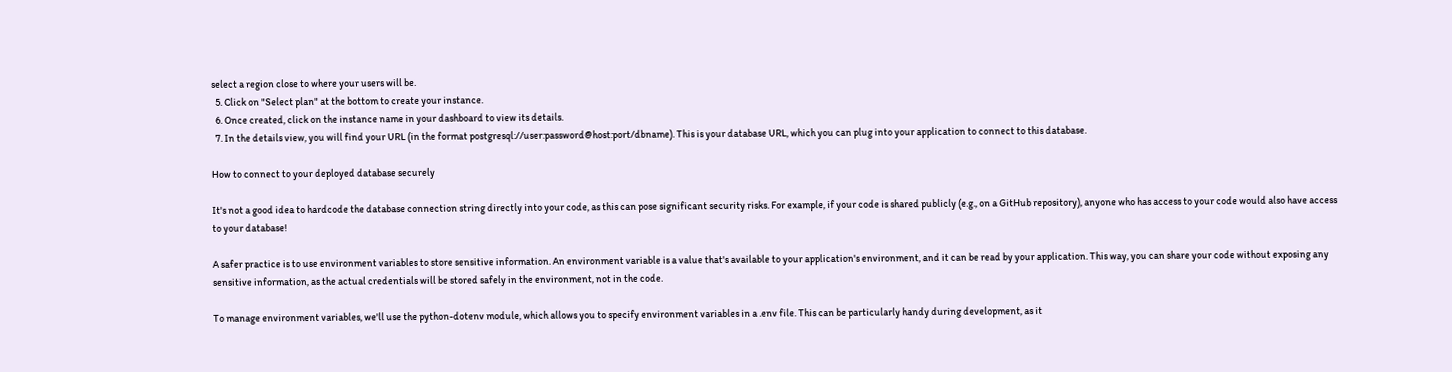select a region close to where your users will be.
  5. Click on "Select plan" at the bottom to create your instance.
  6. Once created, click on the instance name in your dashboard to view its details.
  7. In the details view, you will find your URL (in the format postgresql://user:password@host:port/dbname). This is your database URL, which you can plug into your application to connect to this database.

How to connect to your deployed database securely

It's not a good idea to hardcode the database connection string directly into your code, as this can pose significant security risks. For example, if your code is shared publicly (e.g., on a GitHub repository), anyone who has access to your code would also have access to your database!

A safer practice is to use environment variables to store sensitive information. An environment variable is a value that's available to your application's environment, and it can be read by your application. This way, you can share your code without exposing any sensitive information, as the actual credentials will be stored safely in the environment, not in the code.

To manage environment variables, we'll use the python-dotenv module, which allows you to specify environment variables in a .env file. This can be particularly handy during development, as it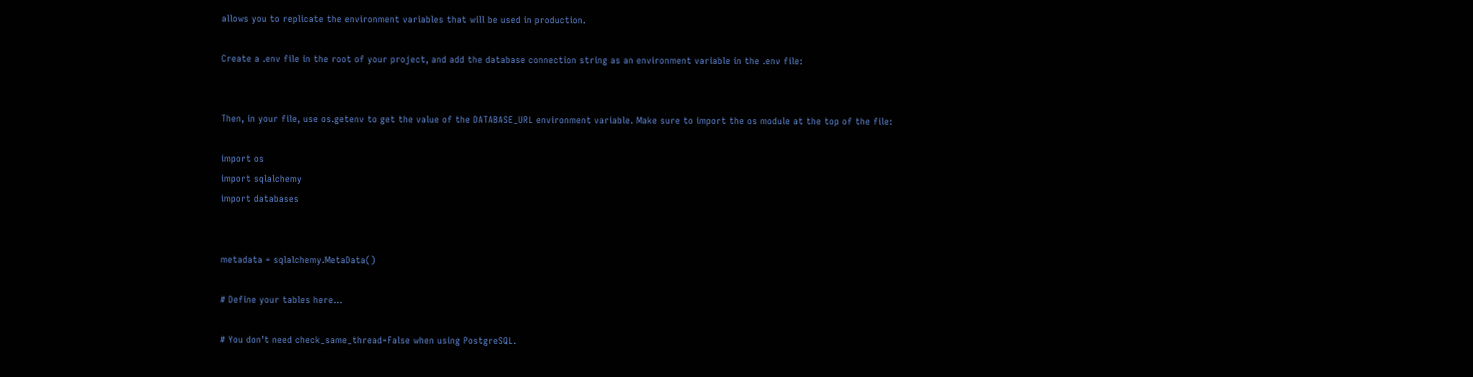allows you to replicate the environment variables that will be used in production.

Create a .env file in the root of your project, and add the database connection string as an environment variable in the .env file:


Then, in your file, use os.getenv to get the value of the DATABASE_URL environment variable. Make sure to import the os module at the top of the file:

import os
import sqlalchemy
import databases


metadata = sqlalchemy.MetaData()

# Define your tables here...

# You don't need check_same_thread=False when using PostgreSQL.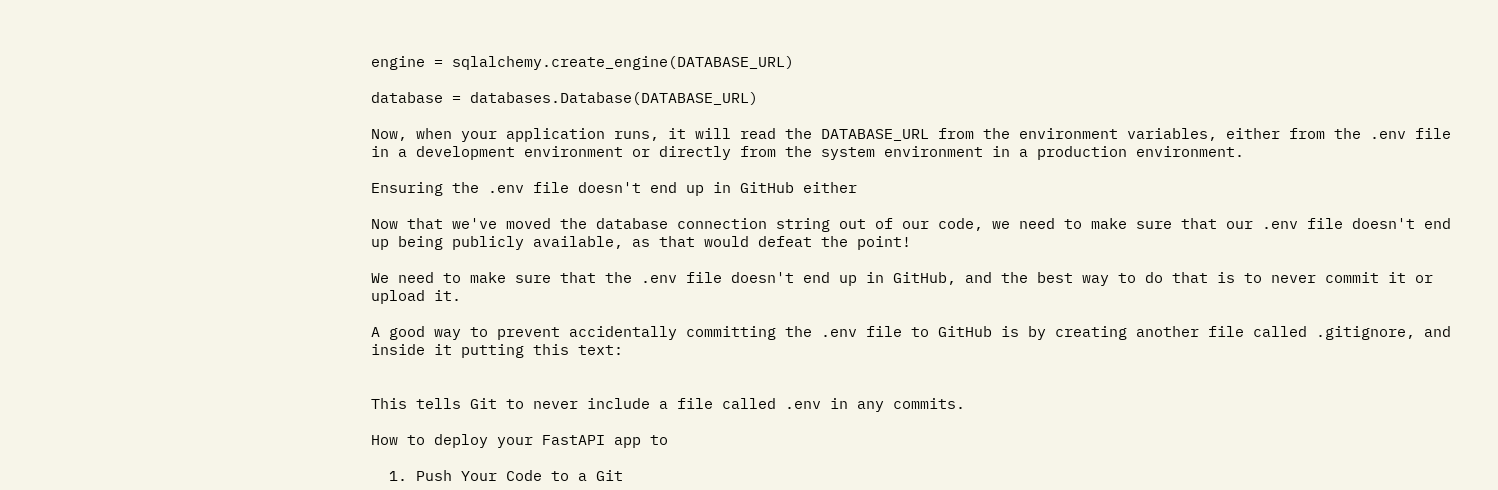engine = sqlalchemy.create_engine(DATABASE_URL)

database = databases.Database(DATABASE_URL)

Now, when your application runs, it will read the DATABASE_URL from the environment variables, either from the .env file in a development environment or directly from the system environment in a production environment.

Ensuring the .env file doesn't end up in GitHub either

Now that we've moved the database connection string out of our code, we need to make sure that our .env file doesn't end up being publicly available, as that would defeat the point!

We need to make sure that the .env file doesn't end up in GitHub, and the best way to do that is to never commit it or upload it.

A good way to prevent accidentally committing the .env file to GitHub is by creating another file called .gitignore, and inside it putting this text:


This tells Git to never include a file called .env in any commits.

How to deploy your FastAPI app to

  1. Push Your Code to a Git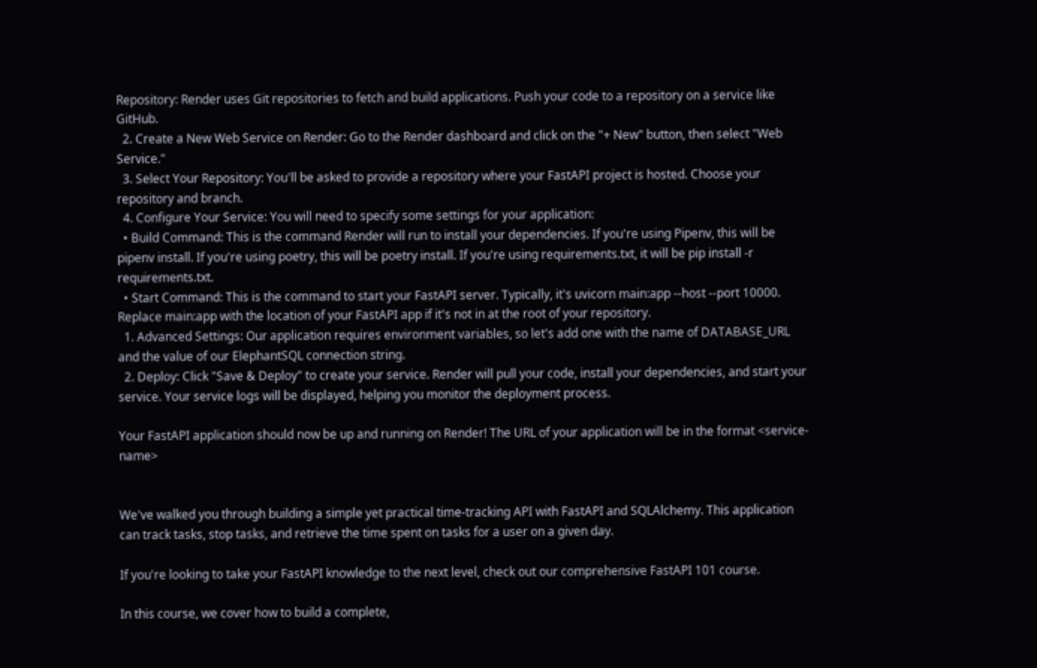Repository: Render uses Git repositories to fetch and build applications. Push your code to a repository on a service like GitHub.
  2. Create a New Web Service on Render: Go to the Render dashboard and click on the "+ New" button, then select "Web Service."
  3. Select Your Repository: You'll be asked to provide a repository where your FastAPI project is hosted. Choose your repository and branch.
  4. Configure Your Service: You will need to specify some settings for your application:
  • Build Command: This is the command Render will run to install your dependencies. If you're using Pipenv, this will be pipenv install. If you're using poetry, this will be poetry install. If you're using requirements.txt, it will be pip install -r requirements.txt.
  • Start Command: This is the command to start your FastAPI server. Typically, it's uvicorn main:app --host --port 10000. Replace main:app with the location of your FastAPI app if it's not in at the root of your repository.
  1. Advanced Settings: Our application requires environment variables, so let's add one with the name of DATABASE_URL and the value of our ElephantSQL connection string.
  2. Deploy: Click "Save & Deploy" to create your service. Render will pull your code, install your dependencies, and start your service. Your service logs will be displayed, helping you monitor the deployment process.

Your FastAPI application should now be up and running on Render! The URL of your application will be in the format <service-name>


We've walked you through building a simple yet practical time-tracking API with FastAPI and SQLAlchemy. This application can track tasks, stop tasks, and retrieve the time spent on tasks for a user on a given day.

If you're looking to take your FastAPI knowledge to the next level, check out our comprehensive FastAPI 101 course.

In this course, we cover how to build a complete,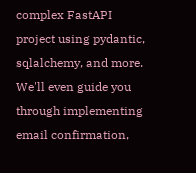complex FastAPI project using pydantic, sqlalchemy, and more. We'll even guide you through implementing email confirmation,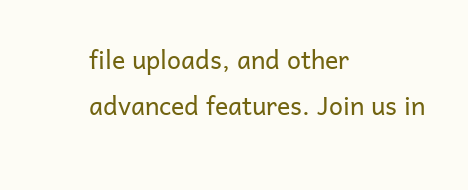file uploads, and other advanced features. Join us in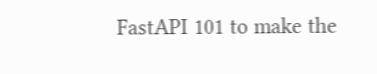FastAPI 101 to make the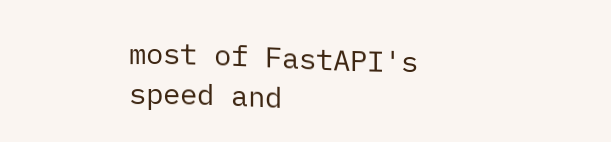most of FastAPI's speed and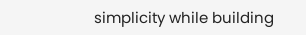simplicity while building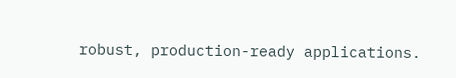robust, production-ready applications.